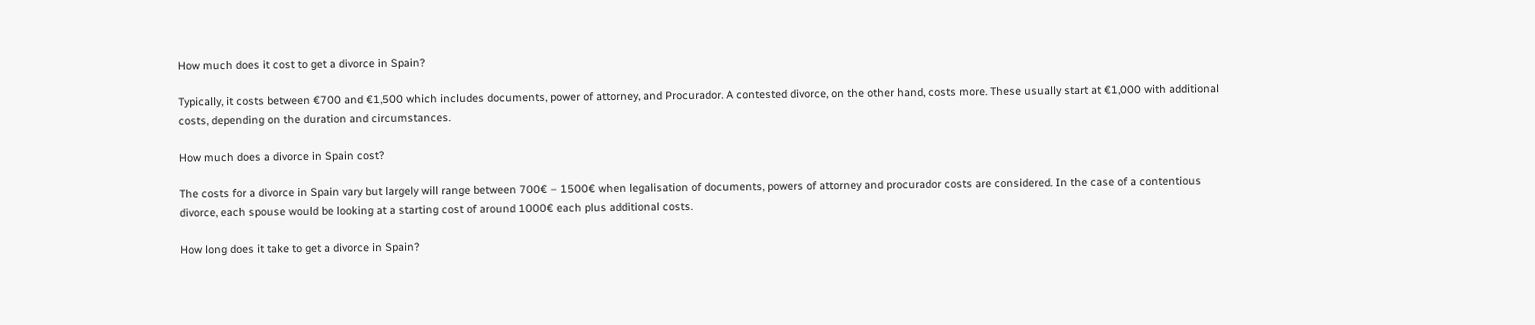How much does it cost to get a divorce in Spain?

Typically, it costs between €700 and €1,500 which includes documents, power of attorney, and Procurador. A contested divorce, on the other hand, costs more. These usually start at €1,000 with additional costs, depending on the duration and circumstances.

How much does a divorce in Spain cost?

The costs for a divorce in Spain vary but largely will range between 700€ – 1500€ when legalisation of documents, powers of attorney and procurador costs are considered. In the case of a contentious divorce, each spouse would be looking at a starting cost of around 1000€ each plus additional costs.

How long does it take to get a divorce in Spain?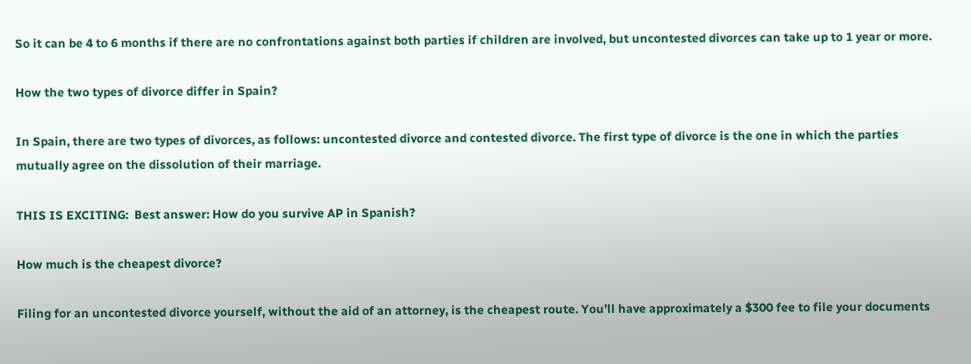So it can be 4 to 6 months if there are no confrontations against both parties if children are involved, but uncontested divorces can take up to 1 year or more.

How the two types of divorce differ in Spain?

In Spain, there are two types of divorces, as follows: uncontested divorce and contested divorce. The first type of divorce is the one in which the parties mutually agree on the dissolution of their marriage.

THIS IS EXCITING:  Best answer: How do you survive AP in Spanish?

How much is the cheapest divorce?

Filing for an uncontested divorce yourself, without the aid of an attorney, is the cheapest route. You’ll have approximately a $300 fee to file your documents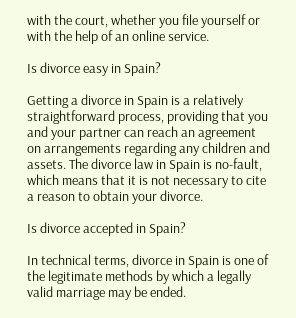with the court, whether you file yourself or with the help of an online service.

Is divorce easy in Spain?

Getting a divorce in Spain is a relatively straightforward process, providing that you and your partner can reach an agreement on arrangements regarding any children and assets. The divorce law in Spain is no-fault, which means that it is not necessary to cite a reason to obtain your divorce.

Is divorce accepted in Spain?

In technical terms, divorce in Spain is one of the legitimate methods by which a legally valid marriage may be ended.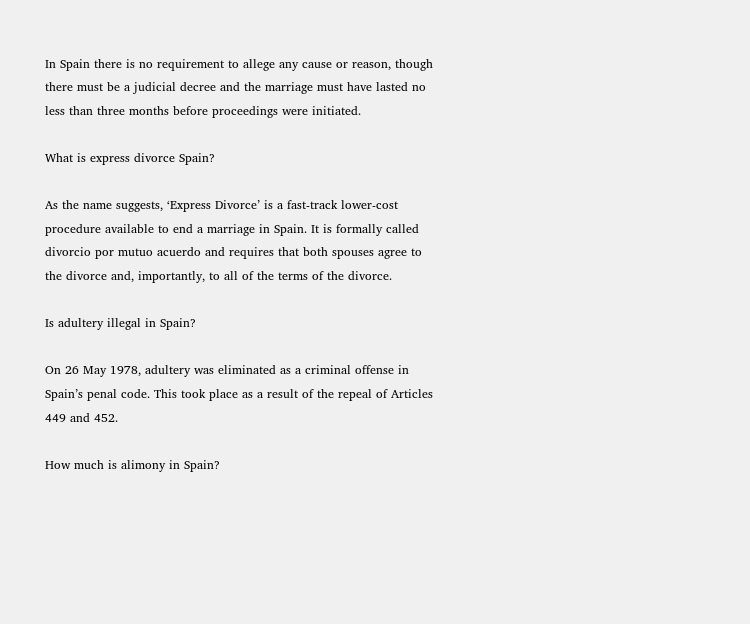In Spain there is no requirement to allege any cause or reason, though there must be a judicial decree and the marriage must have lasted no less than three months before proceedings were initiated.

What is express divorce Spain?

As the name suggests, ‘Express Divorce’ is a fast-track lower-cost procedure available to end a marriage in Spain. It is formally called divorcio por mutuo acuerdo and requires that both spouses agree to the divorce and, importantly, to all of the terms of the divorce.

Is adultery illegal in Spain?

On 26 May 1978, adultery was eliminated as a criminal offense in Spain’s penal code. This took place as a result of the repeal of Articles 449 and 452.

How much is alimony in Spain?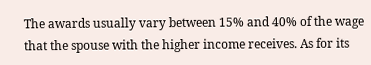The awards usually vary between 15% and 40% of the wage that the spouse with the higher income receives. As for its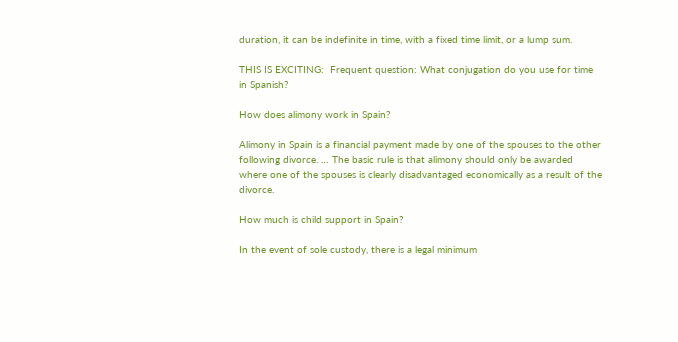duration, it can be indefinite in time, with a fixed time limit, or a lump sum.

THIS IS EXCITING:  Frequent question: What conjugation do you use for time in Spanish?

How does alimony work in Spain?

Alimony in Spain is a financial payment made by one of the spouses to the other following divorce. … The basic rule is that alimony should only be awarded where one of the spouses is clearly disadvantaged economically as a result of the divorce.

How much is child support in Spain?

In the event of sole custody, there is a legal minimum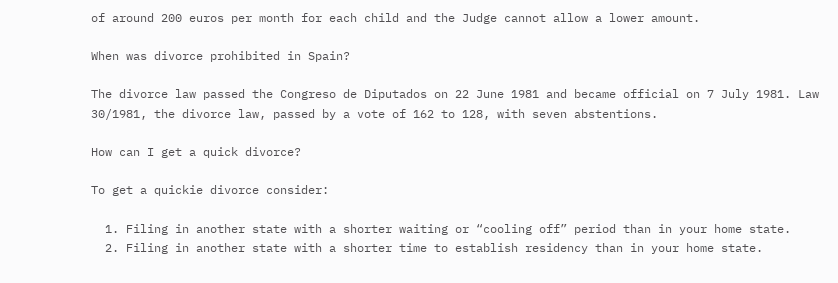of around 200 euros per month for each child and the Judge cannot allow a lower amount.

When was divorce prohibited in Spain?

The divorce law passed the Congreso de Diputados on 22 June 1981 and became official on 7 July 1981. Law 30/1981, the divorce law, passed by a vote of 162 to 128, with seven abstentions.

How can I get a quick divorce?

To get a quickie divorce consider:

  1. Filing in another state with a shorter waiting or “cooling off” period than in your home state.
  2. Filing in another state with a shorter time to establish residency than in your home state.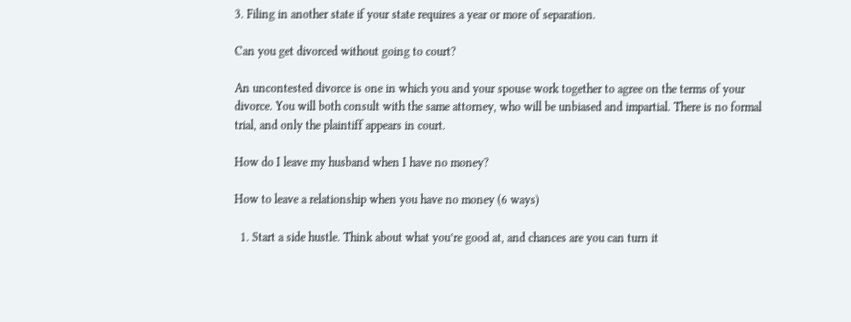3. Filing in another state if your state requires a year or more of separation.

Can you get divorced without going to court?

An uncontested divorce is one in which you and your spouse work together to agree on the terms of your divorce. You will both consult with the same attorney, who will be unbiased and impartial. There is no formal trial, and only the plaintiff appears in court.

How do I leave my husband when I have no money?

How to leave a relationship when you have no money (6 ways)

  1. Start a side hustle. Think about what you’re good at, and chances are you can turn it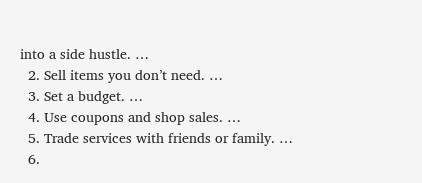into a side hustle. …
  2. Sell items you don’t need. …
  3. Set a budget. …
  4. Use coupons and shop sales. …
  5. Trade services with friends or family. …
  6.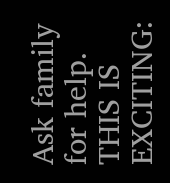Ask family for help.
THIS IS EXCITING: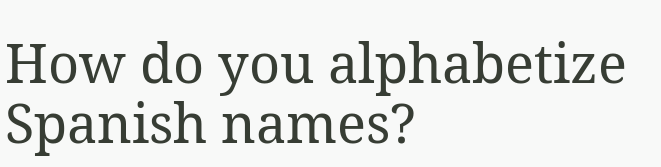How do you alphabetize Spanish names?